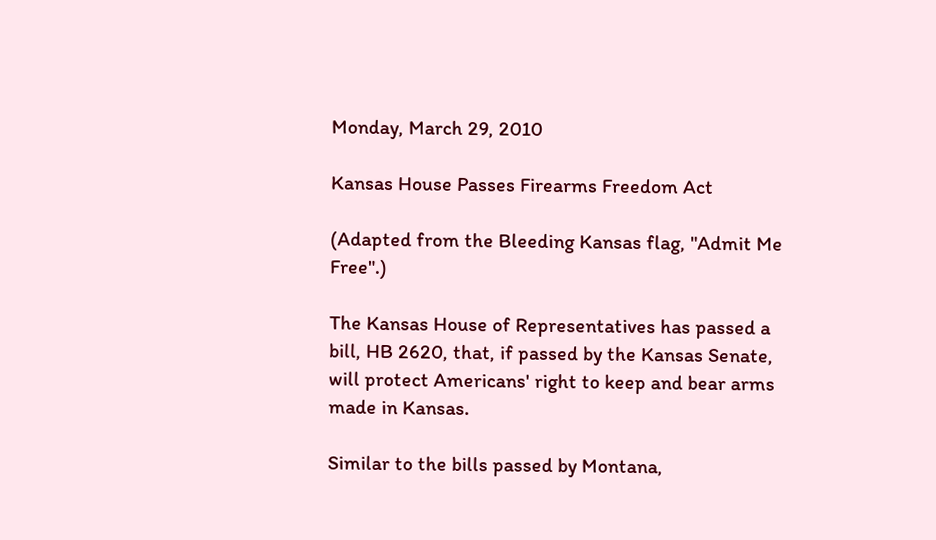Monday, March 29, 2010

Kansas House Passes Firearms Freedom Act

(Adapted from the Bleeding Kansas flag, "Admit Me Free".)

The Kansas House of Representatives has passed a bill, HB 2620, that, if passed by the Kansas Senate, will protect Americans' right to keep and bear arms made in Kansas.

Similar to the bills passed by Montana,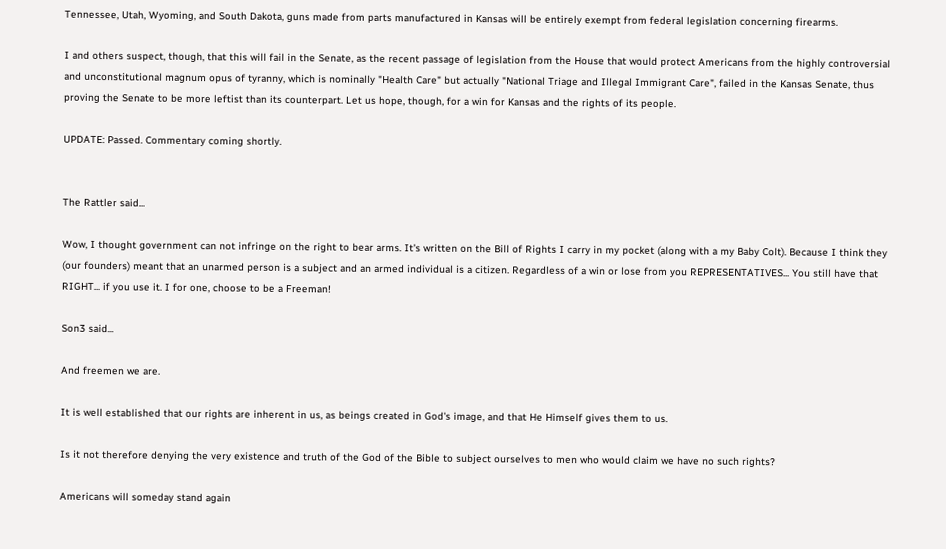Tennessee, Utah, Wyoming, and South Dakota, guns made from parts manufactured in Kansas will be entirely exempt from federal legislation concerning firearms.

I and others suspect, though, that this will fail in the Senate, as the recent passage of legislation from the House that would protect Americans from the highly controversial and unconstitutional magnum opus of tyranny, which is nominally "Health Care" but actually "National Triage and Illegal Immigrant Care", failed in the Kansas Senate, thus proving the Senate to be more leftist than its counterpart. Let us hope, though, for a win for Kansas and the rights of its people.

UPDATE: Passed. Commentary coming shortly.


The Rattler said...

Wow, I thought government can not infringe on the right to bear arms. It's written on the Bill of Rights I carry in my pocket (along with a my Baby Colt). Because I think they (our founders) meant that an unarmed person is a subject and an armed individual is a citizen. Regardless of a win or lose from you REPRESENTATIVES... You still have that RIGHT... if you use it. I for one, choose to be a Freeman!

Son3 said...

And freemen we are.

It is well established that our rights are inherent in us, as beings created in God's image, and that He Himself gives them to us.

Is it not therefore denying the very existence and truth of the God of the Bible to subject ourselves to men who would claim we have no such rights?

Americans will someday stand again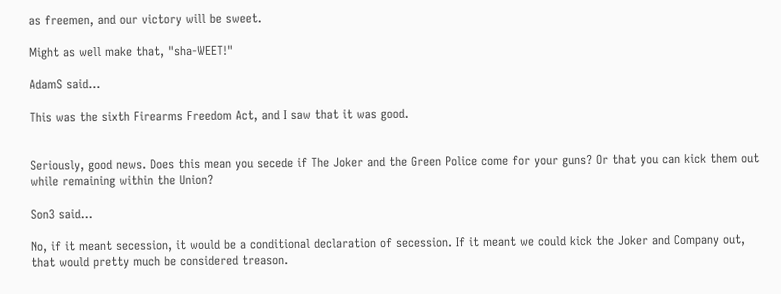as freemen, and our victory will be sweet.

Might as well make that, "sha-WEET!"

AdamS said...

This was the sixth Firearms Freedom Act, and I saw that it was good.


Seriously, good news. Does this mean you secede if The Joker and the Green Police come for your guns? Or that you can kick them out while remaining within the Union?

Son3 said...

No, if it meant secession, it would be a conditional declaration of secession. If it meant we could kick the Joker and Company out, that would pretty much be considered treason.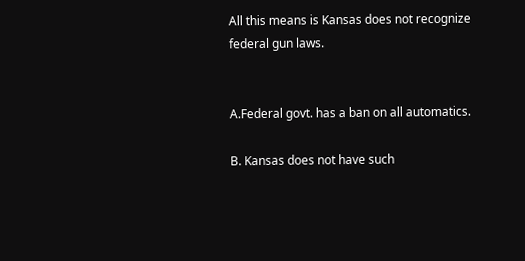All this means is Kansas does not recognize federal gun laws.


A.Federal govt. has a ban on all automatics.

B. Kansas does not have such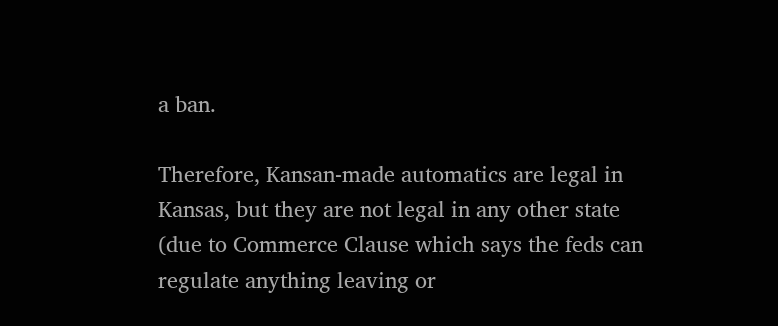a ban.

Therefore, Kansan-made automatics are legal in Kansas, but they are not legal in any other state (due to Commerce Clause which says the feds can regulate anything leaving or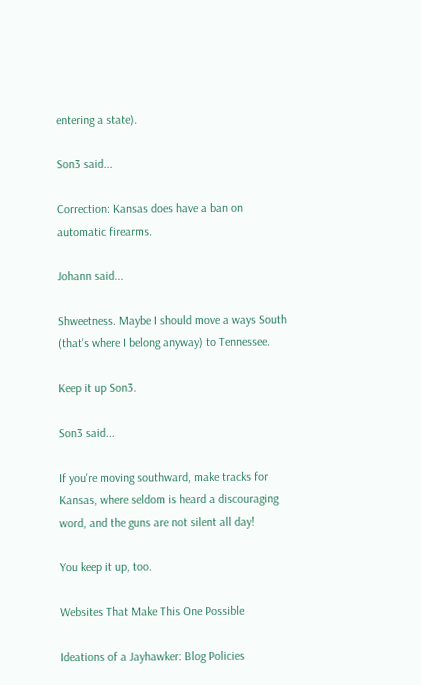entering a state).

Son3 said...

Correction: Kansas does have a ban on automatic firearms.

Johann said...

Shweetness. Maybe I should move a ways South (that's where I belong anyway) to Tennessee.

Keep it up Son3.

Son3 said...

If you're moving southward, make tracks for Kansas, where seldom is heard a discouraging word, and the guns are not silent all day!

You keep it up, too.

Websites That Make This One Possible

Ideations of a Jayhawker: Blog Policies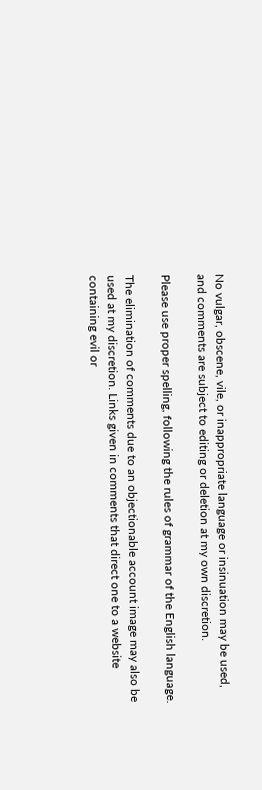No vulgar, obscene, vile, or inappropriate language or insinuation may be used, and comments are subject to editing or deletion at my own discretion.

Please use proper spelling, following the rules of grammar of the English language.

The elimination of comments due to an objectionable account image may also be used at my discretion. Links given in comments that direct one to a website containing evil or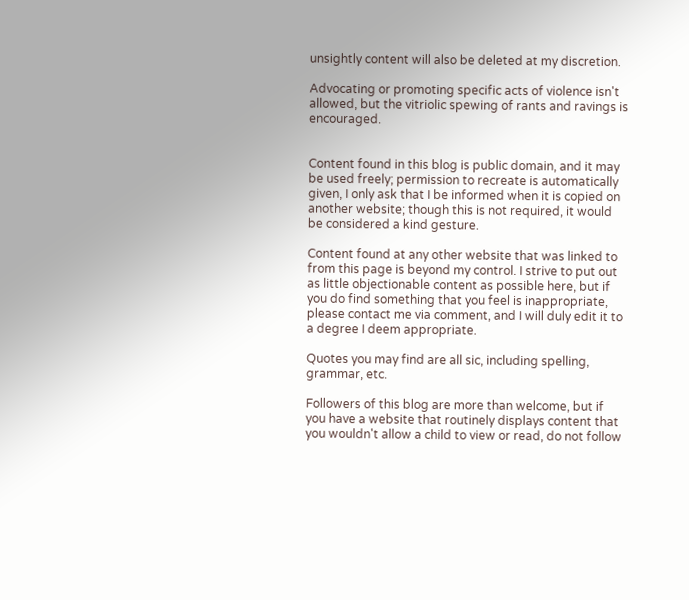unsightly content will also be deleted at my discretion.

Advocating or promoting specific acts of violence isn't allowed, but the vitriolic spewing of rants and ravings is encouraged.


Content found in this blog is public domain, and it may be used freely; permission to recreate is automatically given, I only ask that I be informed when it is copied on another website; though this is not required, it would be considered a kind gesture.

Content found at any other website that was linked to from this page is beyond my control. I strive to put out as little objectionable content as possible here, but if you do find something that you feel is inappropriate, please contact me via comment, and I will duly edit it to a degree I deem appropriate.

Quotes you may find are all sic, including spelling, grammar, etc.

Followers of this blog are more than welcome, but if you have a website that routinely displays content that you wouldn't allow a child to view or read, do not follow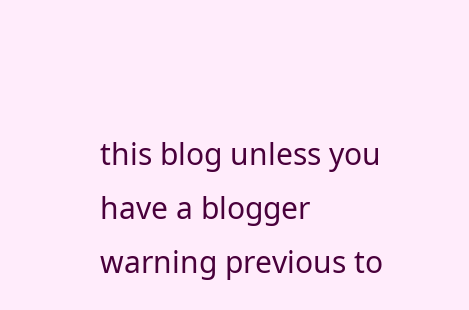this blog unless you have a blogger warning previous to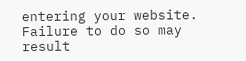entering your website.
Failure to do so may result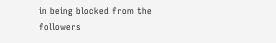in being blocked from the followers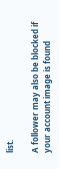list.

A follower may also be blocked if your account image is found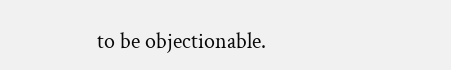to be objectionable.